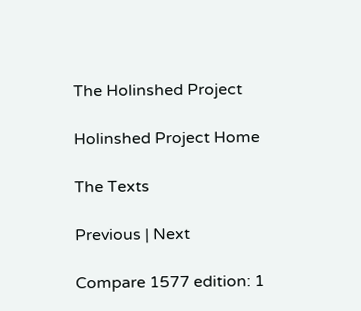The Holinshed Project

Holinshed Project Home

The Texts

Previous | Next

Compare 1577 edition: 1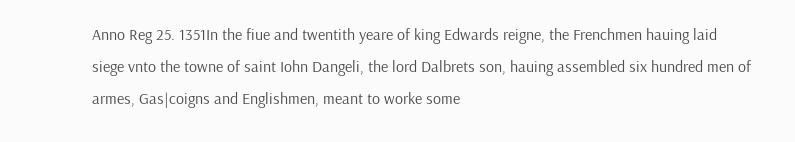Anno Reg 25. 1351In the fiue and twentith yeare of king Edwards reigne, the Frenchmen hauing laid siege vnto the towne of saint Iohn Dangeli, the lord Dalbrets son, hauing assembled six hundred men of armes, Gas|coigns and Englishmen, meant to worke some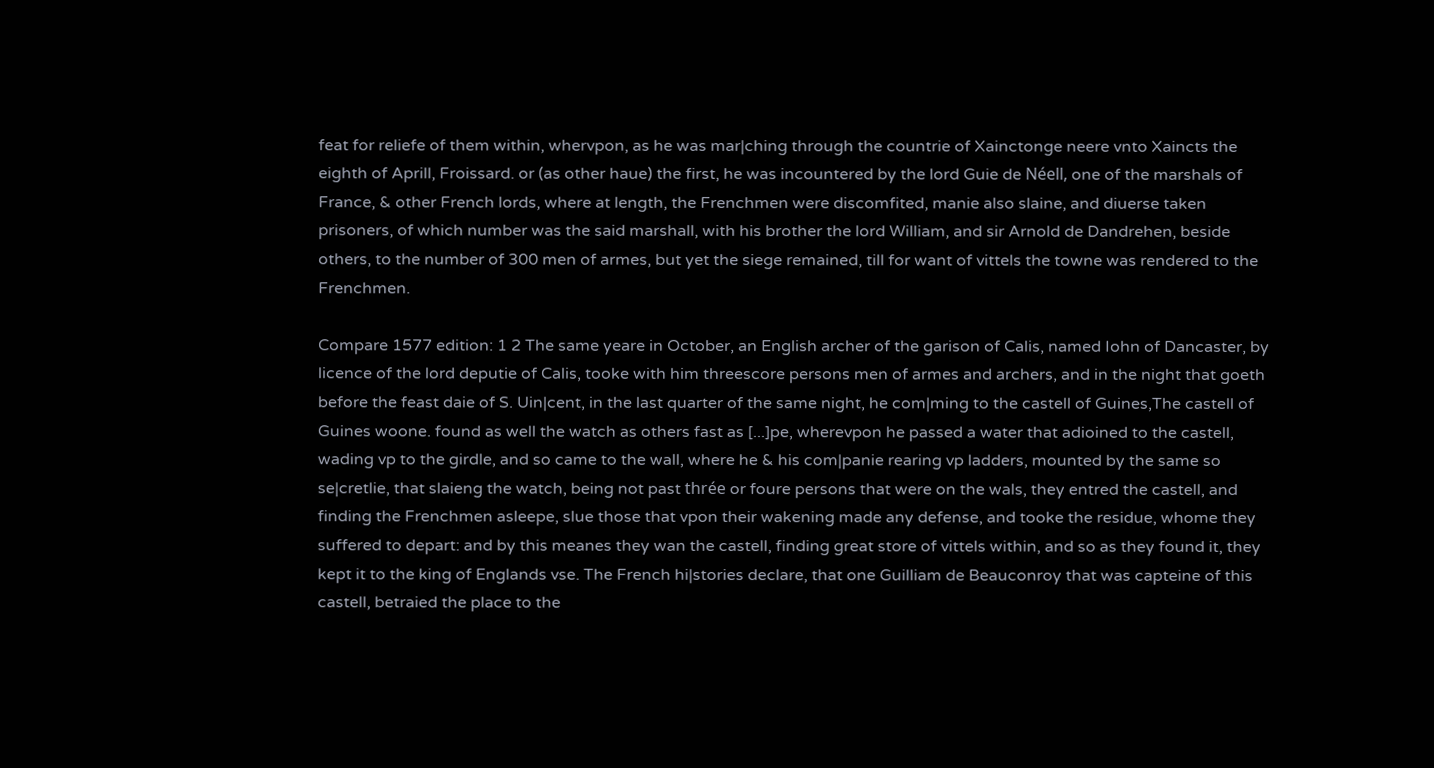feat for reliefe of them within, whervpon, as he was mar|ching through the countrie of Xainctonge neere vnto Xaincts the eighth of Aprill, Froissard. or (as other haue) the first, he was incountered by the lord Guie de Néell, one of the marshals of France, & other French lords, where at length, the Frenchmen were discomfited, manie also slaine, and diuerse taken prisoners, of which number was the said marshall, with his brother the lord William, and sir Arnold de Dandrehen, beside others, to the number of 300 men of armes, but yet the siege remained, till for want of vittels the towne was rendered to the Frenchmen.

Compare 1577 edition: 1 2 The same yeare in October, an English archer of the garison of Calis, named Iohn of Dancaster, by licence of the lord deputie of Calis, tooke with him threescore persons men of armes and archers, and in the night that goeth before the feast daie of S. Uin|cent, in the last quarter of the same night, he com|ming to the castell of Guines,The castell of Guines woone. found as well the watch as others fast as [...]pe, wherevpon he passed a water that adioined to the castell, wading vp to the girdle, and so came to the wall, where he & his com|panie rearing vp ladders, mounted by the same so se|cretlie, that slaieng the watch, being not past thrée or foure persons that were on the wals, they entred the castell, and finding the Frenchmen asleepe, slue those that vpon their wakening made any defense, and tooke the residue, whome they suffered to depart: and by this meanes they wan the castell, finding great store of vittels within, and so as they found it, they kept it to the king of Englands vse. The French hi|stories declare, that one Guilliam de Beauconroy that was capteine of this castell, betraied the place to the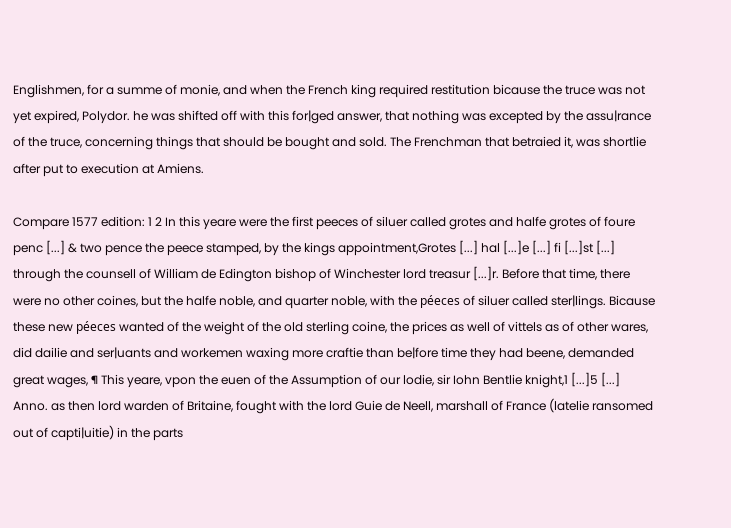Englishmen, for a summe of monie, and when the French king required restitution bicause the truce was not yet expired, Polydor. he was shifted off with this for|ged answer, that nothing was excepted by the assu|rance of the truce, concerning things that should be bought and sold. The Frenchman that betraied it, was shortlie after put to execution at Amiens.

Compare 1577 edition: 1 2 In this yeare were the first peeces of siluer called grotes and halfe grotes of foure penc [...] & two pence the peece stamped, by the kings appointment,Grotes [...] hal [...]e [...] fi [...]st [...] through the counsell of William de Edington bishop of Winchester lord treasur [...]r. Before that time, there were no other coines, but the halfe noble, and quarter noble, with the péeces of siluer called ster|lings. Bicause these new péeces wanted of the weight of the old sterling coine, the prices as well of vittels as of other wares, did dailie and ser|uants and workemen waxing more craftie than be|fore time they had beene, demanded great wages, ¶ This yeare, vpon the euen of the Assumption of our lodie, sir Iohn Bentlie knight,1 [...]5 [...] Anno. as then lord warden of Britaine, fought with the lord Guie de Neell, marshall of France (latelie ransomed out of capti|uitie) in the parts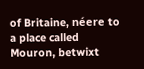of Britaine, néere to a place called Mouron, betwixt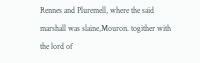Rennes and Pluremell, where the said marshall was slaine,Mouron. togither with the lord of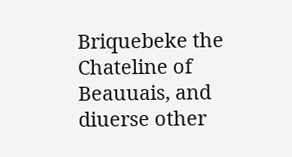Briquebeke the Chateline of Beauuais, and diuerse other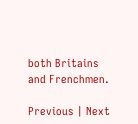both Britains and Frenchmen.

Previous | Next